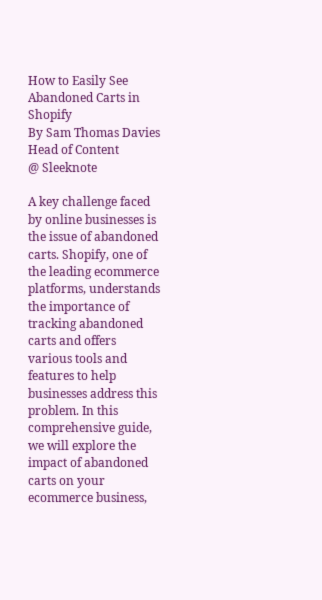How to Easily See Abandoned Carts in Shopify
By Sam Thomas Davies Head of Content
@ Sleeknote

A key challenge faced by online businesses is the issue of abandoned carts. Shopify, one of the leading ecommerce platforms, understands the importance of tracking abandoned carts and offers various tools and features to help businesses address this problem. In this comprehensive guide, we will explore the impact of abandoned carts on your ecommerce business,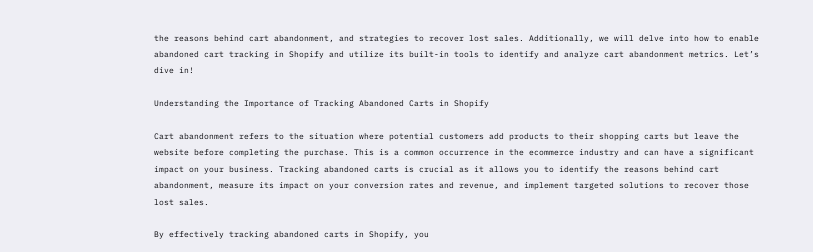the reasons behind cart abandonment, and strategies to recover lost sales. Additionally, we will delve into how to enable abandoned cart tracking in Shopify and utilize its built-in tools to identify and analyze cart abandonment metrics. Let’s dive in!

Understanding the Importance of Tracking Abandoned Carts in Shopify

Cart abandonment refers to the situation where potential customers add products to their shopping carts but leave the website before completing the purchase. This is a common occurrence in the ecommerce industry and can have a significant impact on your business. Tracking abandoned carts is crucial as it allows you to identify the reasons behind cart abandonment, measure its impact on your conversion rates and revenue, and implement targeted solutions to recover those lost sales.

By effectively tracking abandoned carts in Shopify, you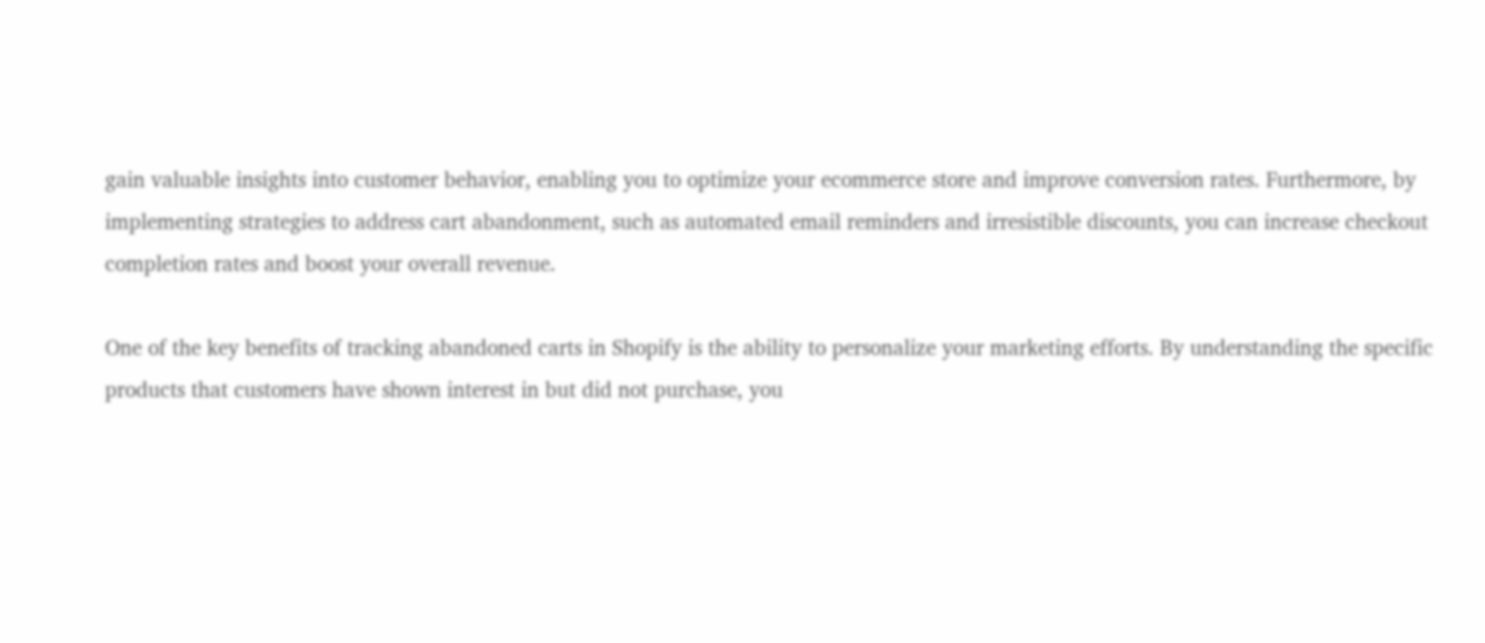gain valuable insights into customer behavior, enabling you to optimize your ecommerce store and improve conversion rates. Furthermore, by implementing strategies to address cart abandonment, such as automated email reminders and irresistible discounts, you can increase checkout completion rates and boost your overall revenue.

One of the key benefits of tracking abandoned carts in Shopify is the ability to personalize your marketing efforts. By understanding the specific products that customers have shown interest in but did not purchase, you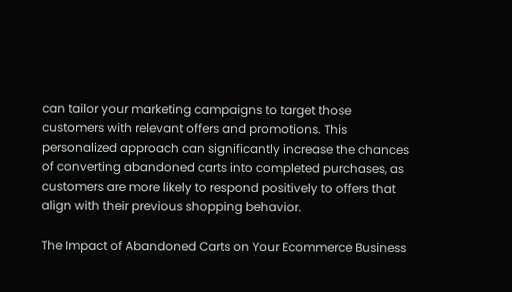can tailor your marketing campaigns to target those customers with relevant offers and promotions. This personalized approach can significantly increase the chances of converting abandoned carts into completed purchases, as customers are more likely to respond positively to offers that align with their previous shopping behavior.

The Impact of Abandoned Carts on Your Ecommerce Business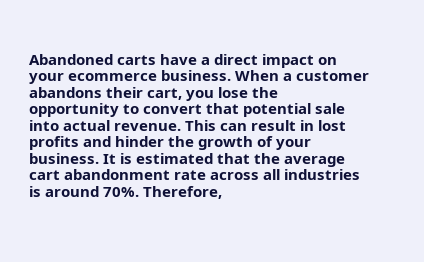Abandoned carts have a direct impact on your ecommerce business. When a customer abandons their cart, you lose the opportunity to convert that potential sale into actual revenue. This can result in lost profits and hinder the growth of your business. It is estimated that the average cart abandonment rate across all industries is around 70%. Therefore,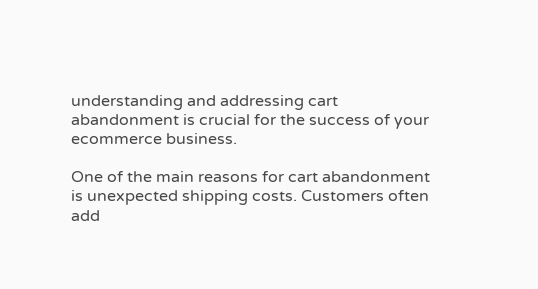understanding and addressing cart abandonment is crucial for the success of your ecommerce business.

One of the main reasons for cart abandonment is unexpected shipping costs. Customers often add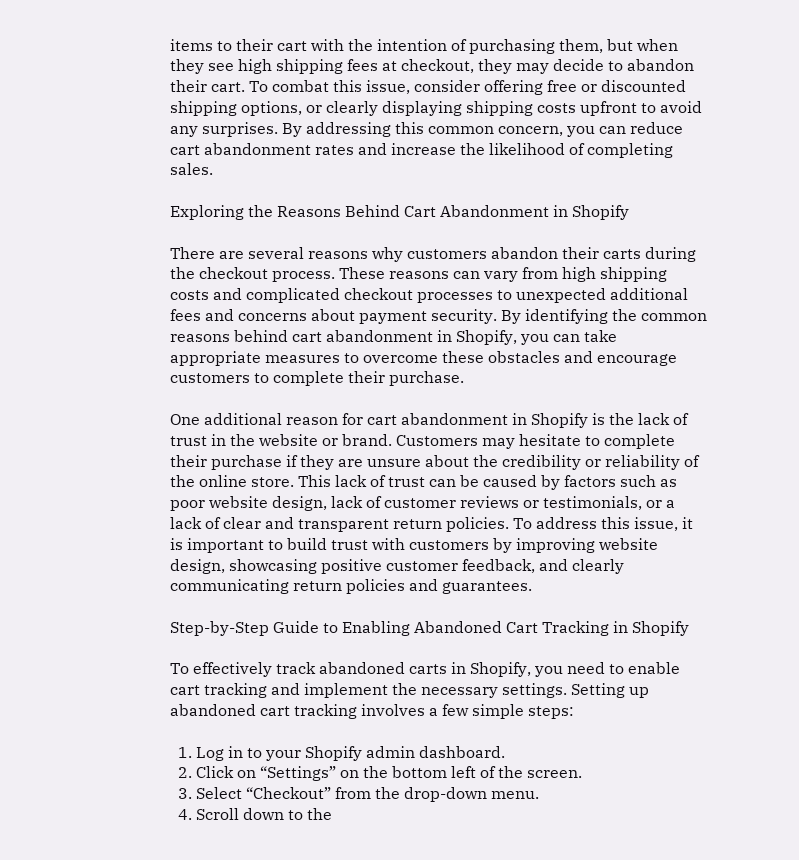items to their cart with the intention of purchasing them, but when they see high shipping fees at checkout, they may decide to abandon their cart. To combat this issue, consider offering free or discounted shipping options, or clearly displaying shipping costs upfront to avoid any surprises. By addressing this common concern, you can reduce cart abandonment rates and increase the likelihood of completing sales.

Exploring the Reasons Behind Cart Abandonment in Shopify

There are several reasons why customers abandon their carts during the checkout process. These reasons can vary from high shipping costs and complicated checkout processes to unexpected additional fees and concerns about payment security. By identifying the common reasons behind cart abandonment in Shopify, you can take appropriate measures to overcome these obstacles and encourage customers to complete their purchase.

One additional reason for cart abandonment in Shopify is the lack of trust in the website or brand. Customers may hesitate to complete their purchase if they are unsure about the credibility or reliability of the online store. This lack of trust can be caused by factors such as poor website design, lack of customer reviews or testimonials, or a lack of clear and transparent return policies. To address this issue, it is important to build trust with customers by improving website design, showcasing positive customer feedback, and clearly communicating return policies and guarantees.

Step-by-Step Guide to Enabling Abandoned Cart Tracking in Shopify

To effectively track abandoned carts in Shopify, you need to enable cart tracking and implement the necessary settings. Setting up abandoned cart tracking involves a few simple steps:

  1. Log in to your Shopify admin dashboard.
  2. Click on “Settings” on the bottom left of the screen.
  3. Select “Checkout” from the drop-down menu.
  4. Scroll down to the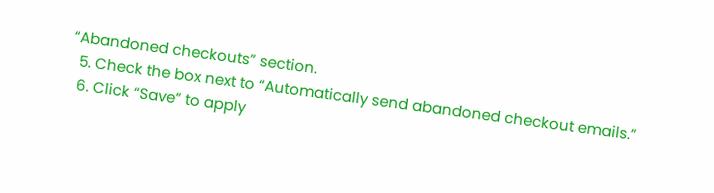“Abandoned checkouts” section.
  5. Check the box next to “Automatically send abandoned checkout emails.”
  6. Click “Save” to apply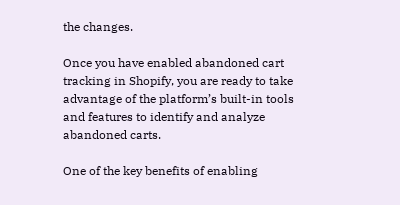the changes.

Once you have enabled abandoned cart tracking in Shopify, you are ready to take advantage of the platform’s built-in tools and features to identify and analyze abandoned carts.

One of the key benefits of enabling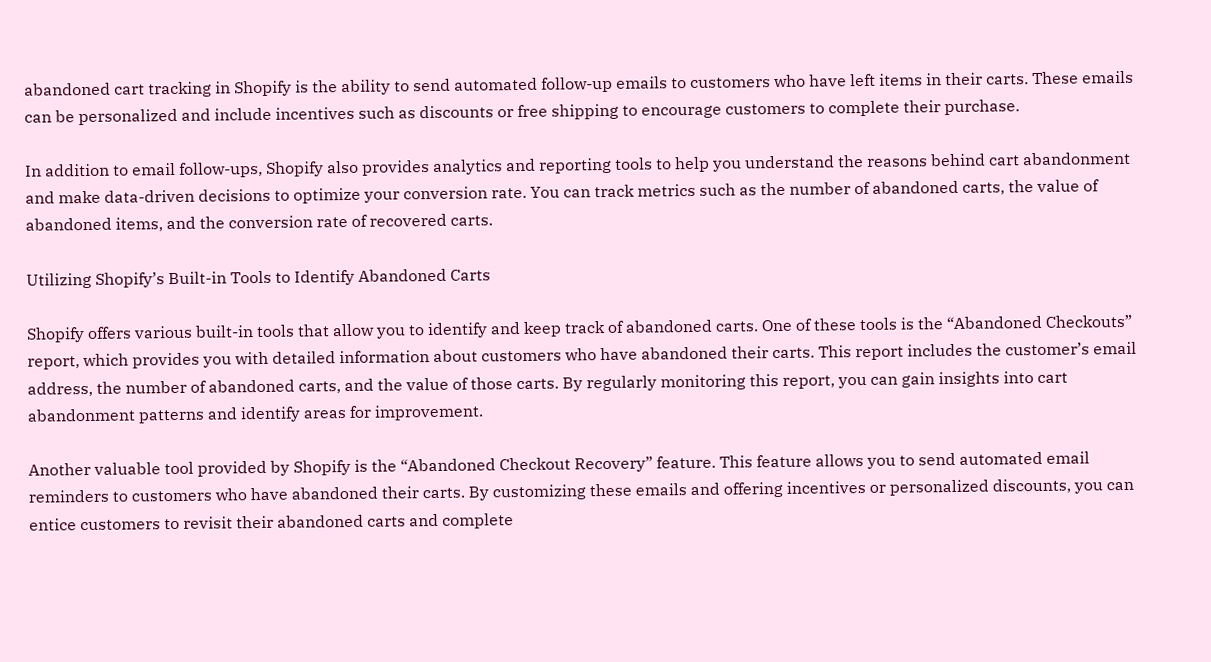abandoned cart tracking in Shopify is the ability to send automated follow-up emails to customers who have left items in their carts. These emails can be personalized and include incentives such as discounts or free shipping to encourage customers to complete their purchase.

In addition to email follow-ups, Shopify also provides analytics and reporting tools to help you understand the reasons behind cart abandonment and make data-driven decisions to optimize your conversion rate. You can track metrics such as the number of abandoned carts, the value of abandoned items, and the conversion rate of recovered carts.

Utilizing Shopify’s Built-in Tools to Identify Abandoned Carts

Shopify offers various built-in tools that allow you to identify and keep track of abandoned carts. One of these tools is the “Abandoned Checkouts” report, which provides you with detailed information about customers who have abandoned their carts. This report includes the customer’s email address, the number of abandoned carts, and the value of those carts. By regularly monitoring this report, you can gain insights into cart abandonment patterns and identify areas for improvement.

Another valuable tool provided by Shopify is the “Abandoned Checkout Recovery” feature. This feature allows you to send automated email reminders to customers who have abandoned their carts. By customizing these emails and offering incentives or personalized discounts, you can entice customers to revisit their abandoned carts and complete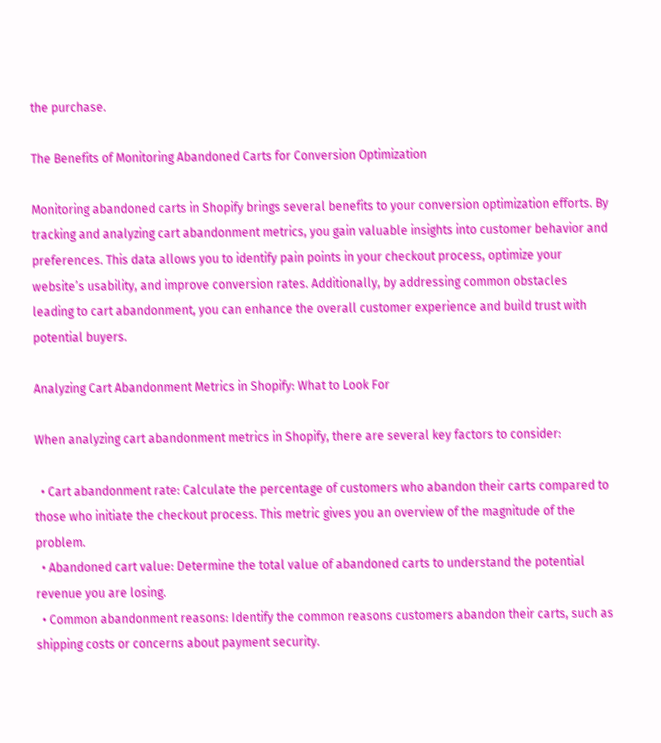the purchase.

The Benefits of Monitoring Abandoned Carts for Conversion Optimization

Monitoring abandoned carts in Shopify brings several benefits to your conversion optimization efforts. By tracking and analyzing cart abandonment metrics, you gain valuable insights into customer behavior and preferences. This data allows you to identify pain points in your checkout process, optimize your website’s usability, and improve conversion rates. Additionally, by addressing common obstacles leading to cart abandonment, you can enhance the overall customer experience and build trust with potential buyers.

Analyzing Cart Abandonment Metrics in Shopify: What to Look For

When analyzing cart abandonment metrics in Shopify, there are several key factors to consider:

  • Cart abandonment rate: Calculate the percentage of customers who abandon their carts compared to those who initiate the checkout process. This metric gives you an overview of the magnitude of the problem.
  • Abandoned cart value: Determine the total value of abandoned carts to understand the potential revenue you are losing.
  • Common abandonment reasons: Identify the common reasons customers abandon their carts, such as shipping costs or concerns about payment security.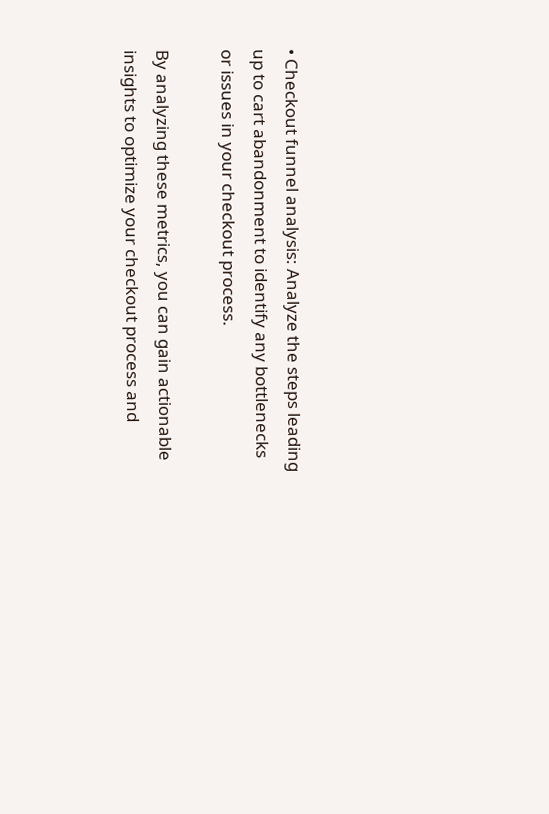• Checkout funnel analysis: Analyze the steps leading up to cart abandonment to identify any bottlenecks or issues in your checkout process.

By analyzing these metrics, you can gain actionable insights to optimize your checkout process and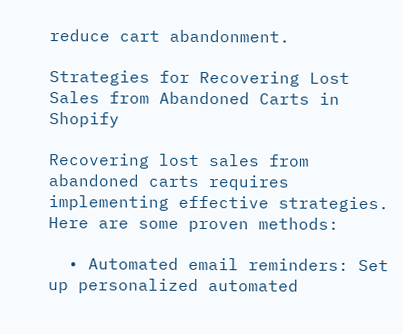reduce cart abandonment.

Strategies for Recovering Lost Sales from Abandoned Carts in Shopify

Recovering lost sales from abandoned carts requires implementing effective strategies. Here are some proven methods:

  • Automated email reminders: Set up personalized automated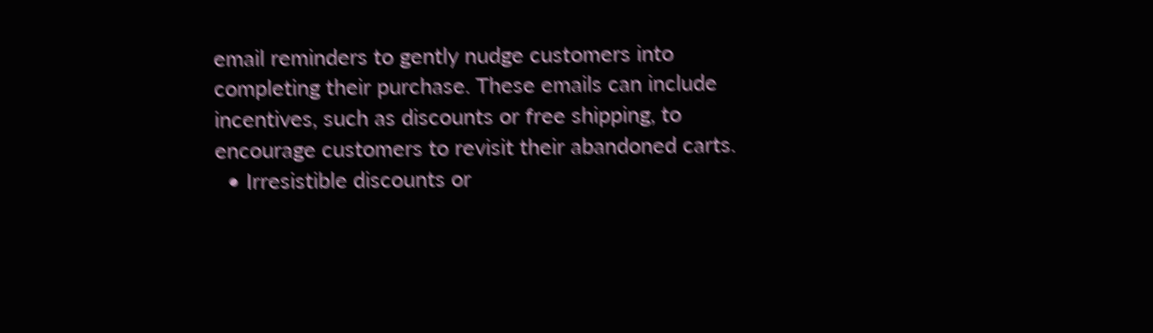email reminders to gently nudge customers into completing their purchase. These emails can include incentives, such as discounts or free shipping, to encourage customers to revisit their abandoned carts.
  • Irresistible discounts or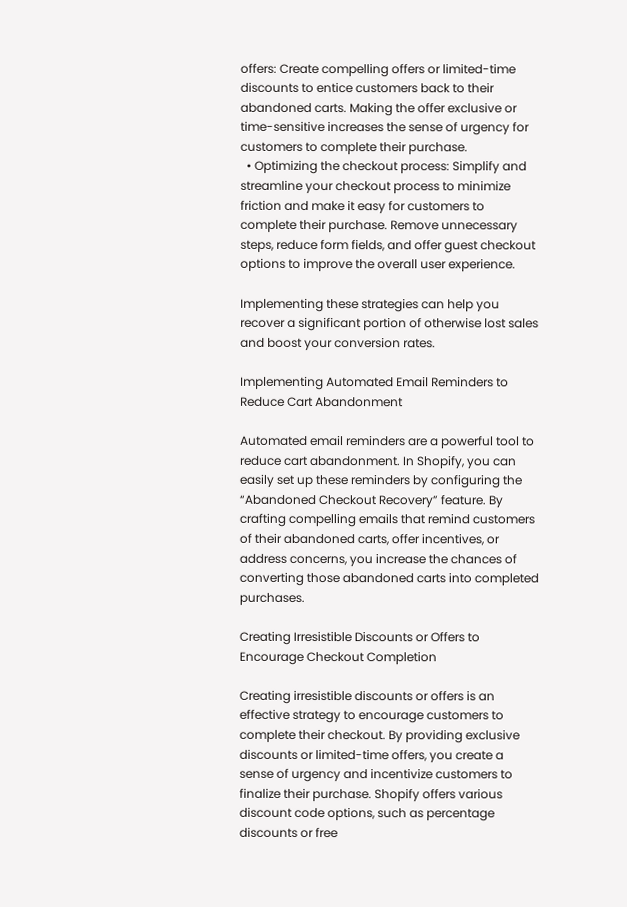offers: Create compelling offers or limited-time discounts to entice customers back to their abandoned carts. Making the offer exclusive or time-sensitive increases the sense of urgency for customers to complete their purchase.
  • Optimizing the checkout process: Simplify and streamline your checkout process to minimize friction and make it easy for customers to complete their purchase. Remove unnecessary steps, reduce form fields, and offer guest checkout options to improve the overall user experience.

Implementing these strategies can help you recover a significant portion of otherwise lost sales and boost your conversion rates.

Implementing Automated Email Reminders to Reduce Cart Abandonment

Automated email reminders are a powerful tool to reduce cart abandonment. In Shopify, you can easily set up these reminders by configuring the “Abandoned Checkout Recovery” feature. By crafting compelling emails that remind customers of their abandoned carts, offer incentives, or address concerns, you increase the chances of converting those abandoned carts into completed purchases.

Creating Irresistible Discounts or Offers to Encourage Checkout Completion

Creating irresistible discounts or offers is an effective strategy to encourage customers to complete their checkout. By providing exclusive discounts or limited-time offers, you create a sense of urgency and incentivize customers to finalize their purchase. Shopify offers various discount code options, such as percentage discounts or free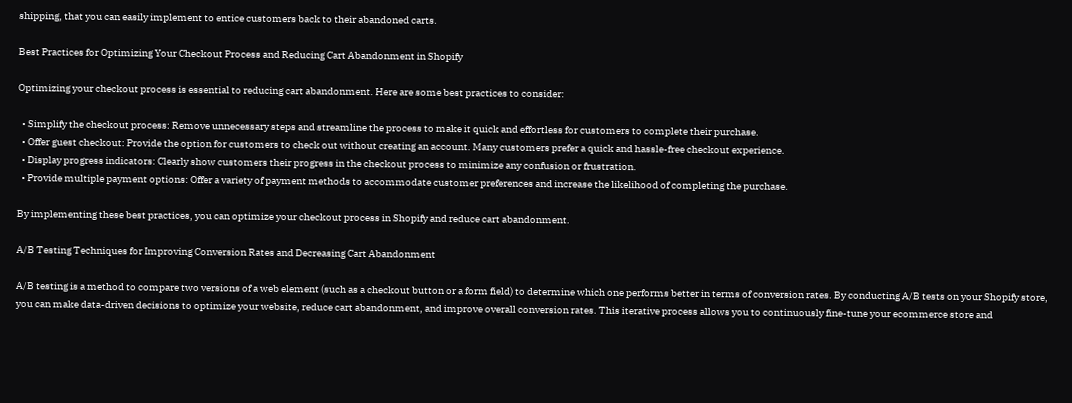shipping, that you can easily implement to entice customers back to their abandoned carts.

Best Practices for Optimizing Your Checkout Process and Reducing Cart Abandonment in Shopify

Optimizing your checkout process is essential to reducing cart abandonment. Here are some best practices to consider:

  • Simplify the checkout process: Remove unnecessary steps and streamline the process to make it quick and effortless for customers to complete their purchase.
  • Offer guest checkout: Provide the option for customers to check out without creating an account. Many customers prefer a quick and hassle-free checkout experience.
  • Display progress indicators: Clearly show customers their progress in the checkout process to minimize any confusion or frustration.
  • Provide multiple payment options: Offer a variety of payment methods to accommodate customer preferences and increase the likelihood of completing the purchase.

By implementing these best practices, you can optimize your checkout process in Shopify and reduce cart abandonment.

A/B Testing Techniques for Improving Conversion Rates and Decreasing Cart Abandonment

A/B testing is a method to compare two versions of a web element (such as a checkout button or a form field) to determine which one performs better in terms of conversion rates. By conducting A/B tests on your Shopify store, you can make data-driven decisions to optimize your website, reduce cart abandonment, and improve overall conversion rates. This iterative process allows you to continuously fine-tune your ecommerce store and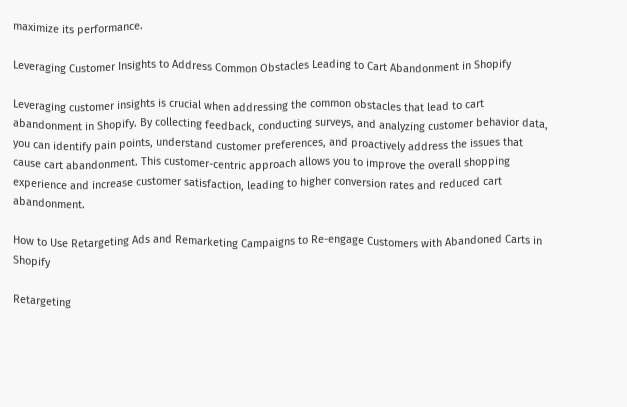maximize its performance.

Leveraging Customer Insights to Address Common Obstacles Leading to Cart Abandonment in Shopify

Leveraging customer insights is crucial when addressing the common obstacles that lead to cart abandonment in Shopify. By collecting feedback, conducting surveys, and analyzing customer behavior data, you can identify pain points, understand customer preferences, and proactively address the issues that cause cart abandonment. This customer-centric approach allows you to improve the overall shopping experience and increase customer satisfaction, leading to higher conversion rates and reduced cart abandonment.

How to Use Retargeting Ads and Remarketing Campaigns to Re-engage Customers with Abandoned Carts in Shopify

Retargeting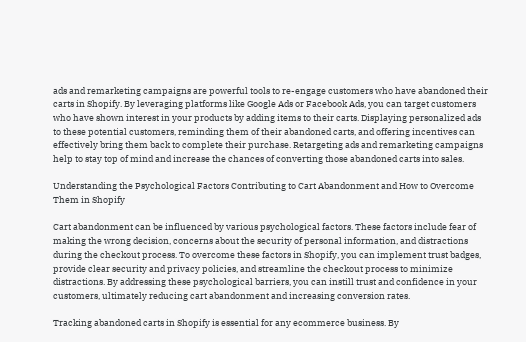ads and remarketing campaigns are powerful tools to re-engage customers who have abandoned their carts in Shopify. By leveraging platforms like Google Ads or Facebook Ads, you can target customers who have shown interest in your products by adding items to their carts. Displaying personalized ads to these potential customers, reminding them of their abandoned carts, and offering incentives can effectively bring them back to complete their purchase. Retargeting ads and remarketing campaigns help to stay top of mind and increase the chances of converting those abandoned carts into sales.

Understanding the Psychological Factors Contributing to Cart Abandonment and How to Overcome Them in Shopify

Cart abandonment can be influenced by various psychological factors. These factors include fear of making the wrong decision, concerns about the security of personal information, and distractions during the checkout process. To overcome these factors in Shopify, you can implement trust badges, provide clear security and privacy policies, and streamline the checkout process to minimize distractions. By addressing these psychological barriers, you can instill trust and confidence in your customers, ultimately reducing cart abandonment and increasing conversion rates.

Tracking abandoned carts in Shopify is essential for any ecommerce business. By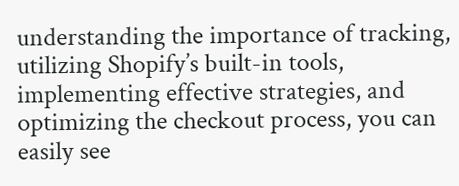understanding the importance of tracking, utilizing Shopify’s built-in tools, implementing effective strategies, and optimizing the checkout process, you can easily see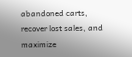abandoned carts, recover lost sales, and maximize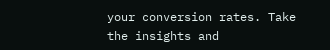your conversion rates. Take the insights and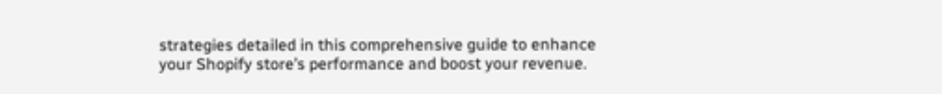strategies detailed in this comprehensive guide to enhance your Shopify store’s performance and boost your revenue.